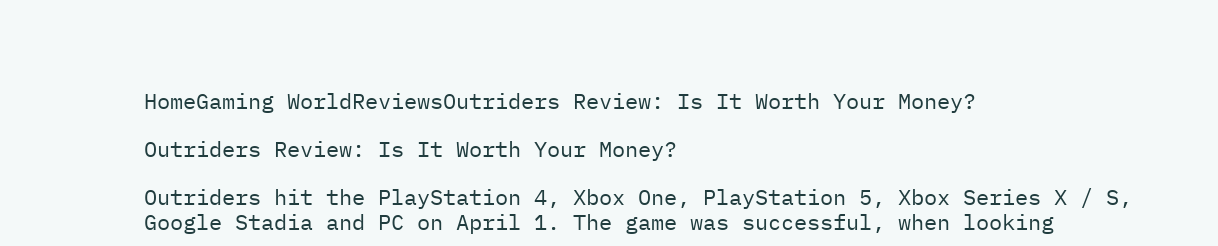HomeGaming WorldReviewsOutriders Review: Is It Worth Your Money?

Outriders Review: Is It Worth Your Money?

Outriders hit the PlayStation 4, Xbox One, PlayStation 5, Xbox Series X / S, Google Stadia and PC on April 1. The game was successful, when looking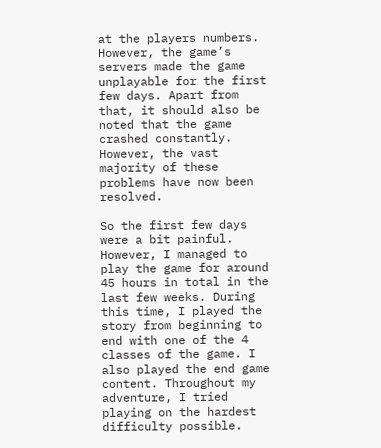at the players numbers. However, the game’s servers made the game unplayable for the first few days. Apart from that, it should also be noted that the game crashed constantly. However, the vast majority of these problems have now been resolved.

So the first few days were a bit painful. However, I managed to play the game for around 45 hours in total in the last few weeks. During this time, I played the story from beginning to end with one of the 4 classes of the game. I also played the end game content. Throughout my adventure, I tried playing on the hardest difficulty possible.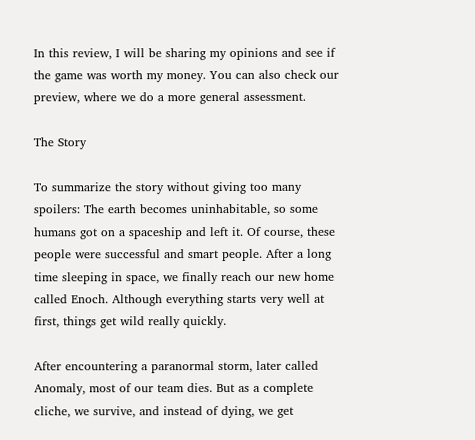In this review, I will be sharing my opinions and see if the game was worth my money. You can also check our preview, where we do a more general assessment.

The Story

To summarize the story without giving too many spoilers: The earth becomes uninhabitable, so some humans got on a spaceship and left it. Of course, these people were successful and smart people. After a long time sleeping in space, we finally reach our new home called Enoch. Although everything starts very well at first, things get wild really quickly.

After encountering a paranormal storm, later called Anomaly, most of our team dies. But as a complete cliche, we survive, and instead of dying, we get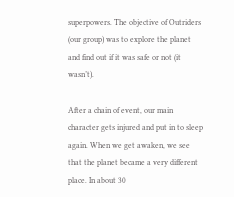superpowers. The objective of Outriders (our group) was to explore the planet and find out if it was safe or not (it wasn’t).

After a chain of event, our main character gets injured and put in to sleep again. When we get awaken, we see that the planet became a very different place. In about 30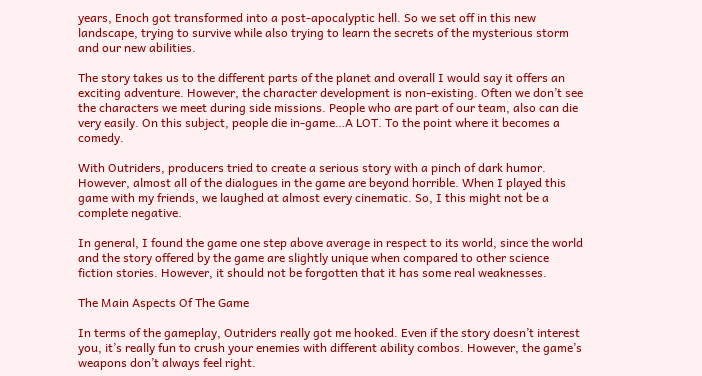years, Enoch got transformed into a post-apocalyptic hell. So we set off in this new landscape, trying to survive while also trying to learn the secrets of the mysterious storm and our new abilities.

The story takes us to the different parts of the planet and overall I would say it offers an exciting adventure. However, the character development is non-existing. Often we don’t see the characters we meet during side missions. People who are part of our team, also can die very easily. On this subject, people die in-game…A LOT. To the point where it becomes a comedy.

With Outriders, producers tried to create a serious story with a pinch of dark humor. However, almost all of the dialogues in the game are beyond horrible. When I played this game with my friends, we laughed at almost every cinematic. So, I this might not be a complete negative.

In general, I found the game one step above average in respect to its world, since the world and the story offered by the game are slightly unique when compared to other science fiction stories. However, it should not be forgotten that it has some real weaknesses.

The Main Aspects Of The Game

In terms of the gameplay, Outriders really got me hooked. Even if the story doesn’t interest you, it’s really fun to crush your enemies with different ability combos. However, the game’s weapons don’t always feel right.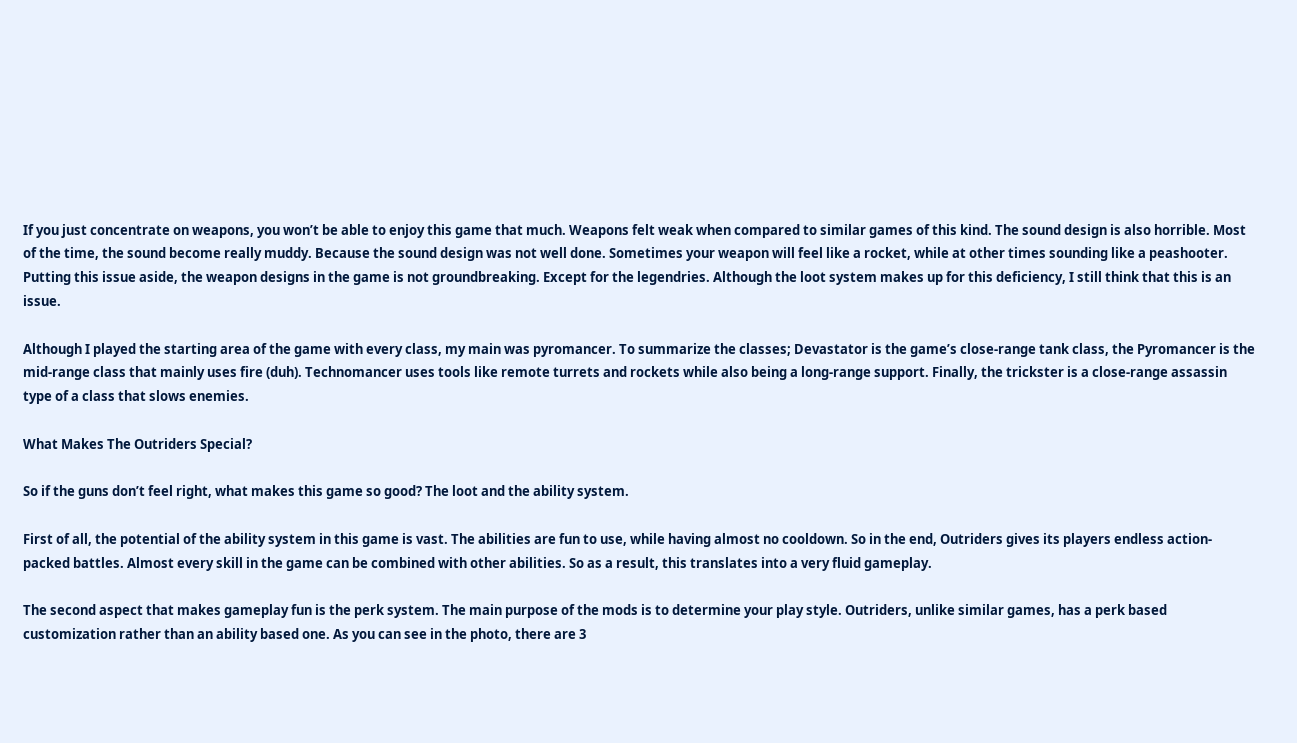If you just concentrate on weapons, you won’t be able to enjoy this game that much. Weapons felt weak when compared to similar games of this kind. The sound design is also horrible. Most of the time, the sound become really muddy. Because the sound design was not well done. Sometimes your weapon will feel like a rocket, while at other times sounding like a peashooter. Putting this issue aside, the weapon designs in the game is not groundbreaking. Except for the legendries. Although the loot system makes up for this deficiency, I still think that this is an issue.

Although I played the starting area of the game with every class, my main was pyromancer. To summarize the classes; Devastator is the game’s close-range tank class, the Pyromancer is the mid-range class that mainly uses fire (duh). Technomancer uses tools like remote turrets and rockets while also being a long-range support. Finally, the trickster is a close-range assassin type of a class that slows enemies.

What Makes The Outriders Special?

So if the guns don’t feel right, what makes this game so good? The loot and the ability system.

First of all, the potential of the ability system in this game is vast. The abilities are fun to use, while having almost no cooldown. So in the end, Outriders gives its players endless action-packed battles. Almost every skill in the game can be combined with other abilities. So as a result, this translates into a very fluid gameplay.

The second aspect that makes gameplay fun is the perk system. The main purpose of the mods is to determine your play style. Outriders, unlike similar games, has a perk based customization rather than an ability based one. As you can see in the photo, there are 3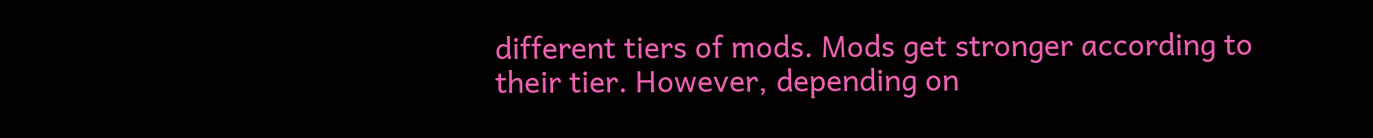different tiers of mods. Mods get stronger according to their tier. However, depending on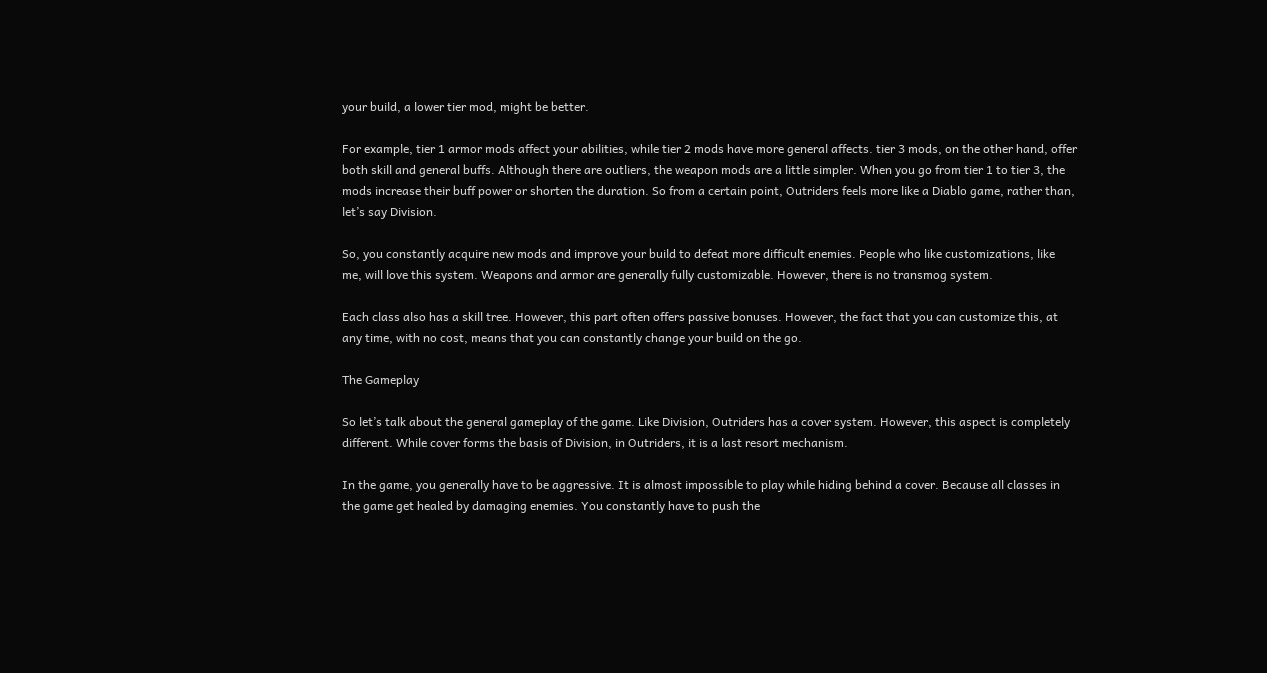your build, a lower tier mod, might be better.

For example, tier 1 armor mods affect your abilities, while tier 2 mods have more general affects. tier 3 mods, on the other hand, offer both skill and general buffs. Although there are outliers, the weapon mods are a little simpler. When you go from tier 1 to tier 3, the mods increase their buff power or shorten the duration. So from a certain point, Outriders feels more like a Diablo game, rather than, let’s say Division.

So, you constantly acquire new mods and improve your build to defeat more difficult enemies. People who like customizations, like me, will love this system. Weapons and armor are generally fully customizable. However, there is no transmog system.

Each class also has a skill tree. However, this part often offers passive bonuses. However, the fact that you can customize this, at any time, with no cost, means that you can constantly change your build on the go.

The Gameplay

So let’s talk about the general gameplay of the game. Like Division, Outriders has a cover system. However, this aspect is completely different. While cover forms the basis of Division, in Outriders, it is a last resort mechanism.

In the game, you generally have to be aggressive. It is almost impossible to play while hiding behind a cover. Because all classes in the game get healed by damaging enemies. You constantly have to push the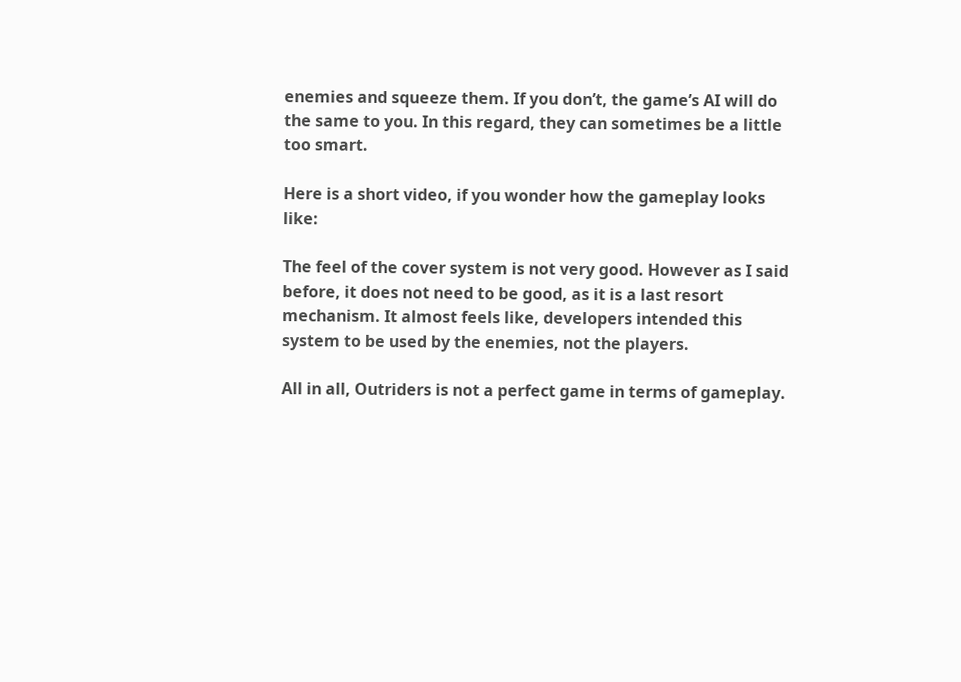enemies and squeeze them. If you don’t, the game’s AI will do the same to you. In this regard, they can sometimes be a little too smart.

Here is a short video, if you wonder how the gameplay looks like:

The feel of the cover system is not very good. However as I said before, it does not need to be good, as it is a last resort mechanism. It almost feels like, developers intended this system to be used by the enemies, not the players.

All in all, Outriders is not a perfect game in terms of gameplay.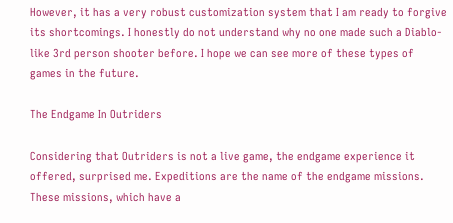However, it has a very robust customization system that I am ready to forgive its shortcomings. I honestly do not understand why no one made such a Diablo-like 3rd person shooter before. I hope we can see more of these types of games in the future.

The Endgame In Outriders

Considering that Outriders is not a live game, the endgame experience it offered, surprised me. Expeditions are the name of the endgame missions. These missions, which have a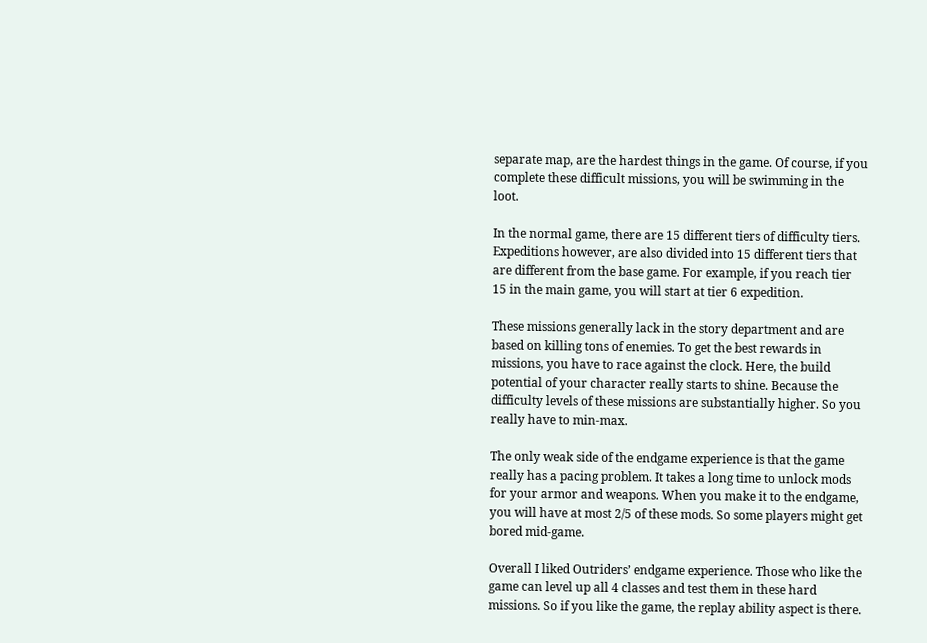separate map, are the hardest things in the game. Of course, if you complete these difficult missions, you will be swimming in the loot.

In the normal game, there are 15 different tiers of difficulty tiers. Expeditions however, are also divided into 15 different tiers that are different from the base game. For example, if you reach tier 15 in the main game, you will start at tier 6 expedition.

These missions generally lack in the story department and are based on killing tons of enemies. To get the best rewards in missions, you have to race against the clock. Here, the build potential of your character really starts to shine. Because the difficulty levels of these missions are substantially higher. So you really have to min-max.

The only weak side of the endgame experience is that the game really has a pacing problem. It takes a long time to unlock mods for your armor and weapons. When you make it to the endgame, you will have at most 2/5 of these mods. So some players might get bored mid-game.

Overall I liked Outriders’ endgame experience. Those who like the game can level up all 4 classes and test them in these hard missions. So if you like the game, the replay ability aspect is there.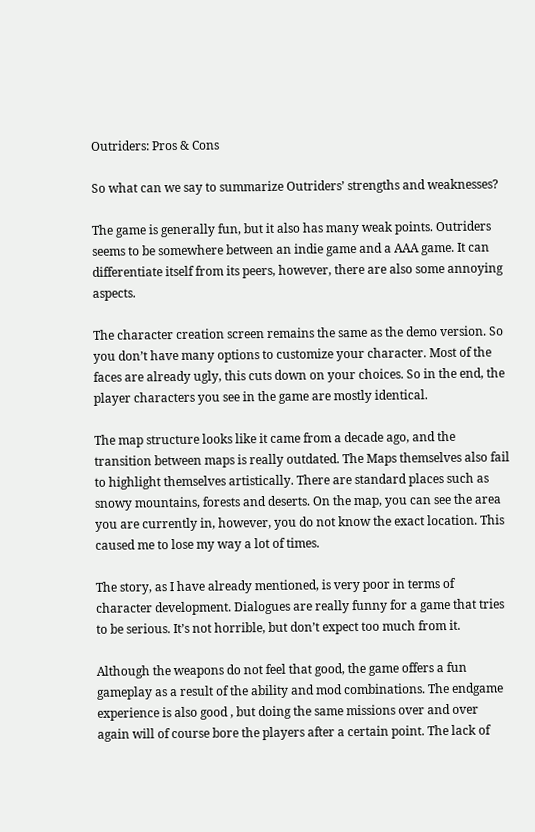Outriders: Pros & Cons

So what can we say to summarize Outriders’ strengths and weaknesses?

The game is generally fun, but it also has many weak points. Outriders seems to be somewhere between an indie game and a AAA game. It can differentiate itself from its peers, however, there are also some annoying aspects.

The character creation screen remains the same as the demo version. So you don’t have many options to customize your character. Most of the faces are already ugly, this cuts down on your choices. So in the end, the player characters you see in the game are mostly identical.

The map structure looks like it came from a decade ago, and the transition between maps is really outdated. The Maps themselves also fail to highlight themselves artistically. There are standard places such as snowy mountains, forests and deserts. On the map, you can see the area you are currently in, however, you do not know the exact location. This caused me to lose my way a lot of times.

The story, as I have already mentioned, is very poor in terms of character development. Dialogues are really funny for a game that tries to be serious. It’s not horrible, but don’t expect too much from it.

Although the weapons do not feel that good, the game offers a fun gameplay as a result of the ability and mod combinations. The endgame experience is also good , but doing the same missions over and over again will of course bore the players after a certain point. The lack of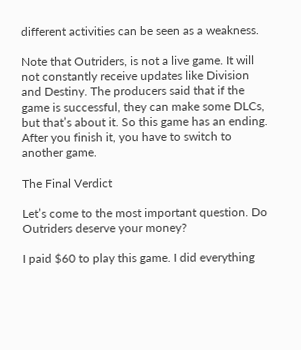different activities can be seen as a weakness.

Note that Outriders, is not a live game. It will not constantly receive updates like Division and Destiny. The producers said that if the game is successful, they can make some DLCs, but that’s about it. So this game has an ending. After you finish it, you have to switch to another game.

The Final Verdict

Let’s come to the most important question. Do Outriders deserve your money?

I paid $60 to play this game. I did everything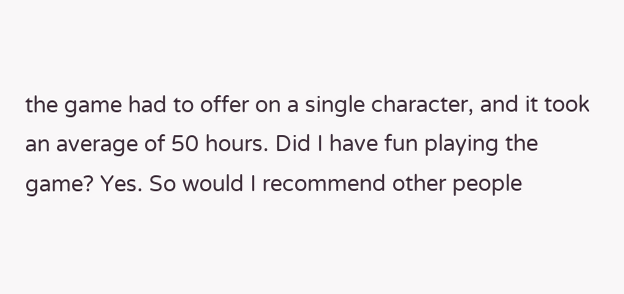the game had to offer on a single character, and it took an average of 50 hours. Did I have fun playing the game? Yes. So would I recommend other people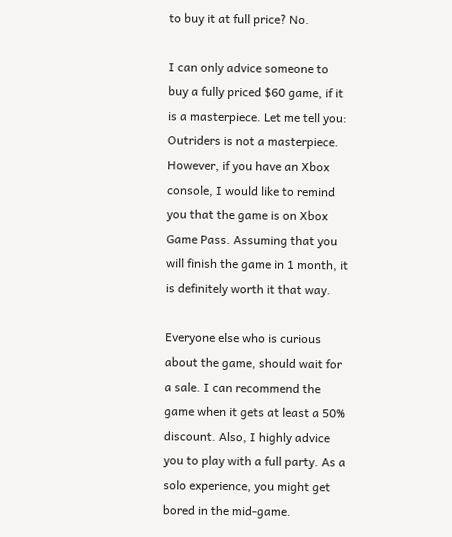to buy it at full price? No.

I can only advice someone to buy a fully priced $60 game, if it is a masterpiece. Let me tell you: Outriders is not a masterpiece. However, if you have an Xbox console, I would like to remind you that the game is on Xbox Game Pass. Assuming that you will finish the game in 1 month, it is definitely worth it that way.

Everyone else who is curious about the game, should wait for a sale. I can recommend the game when it gets at least a 50% discount. Also, I highly advice you to play with a full party. As a solo experience, you might get bored in the mid-game.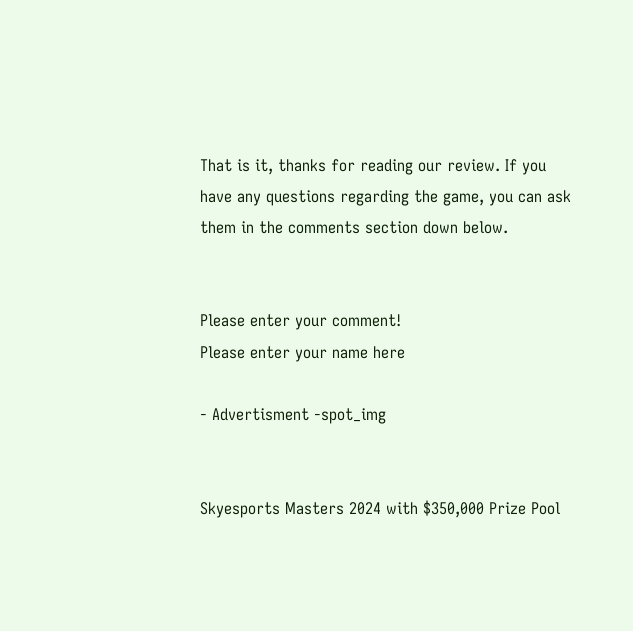That is it, thanks for reading our review. If you have any questions regarding the game, you can ask them in the comments section down below.


Please enter your comment!
Please enter your name here

- Advertisment -spot_img


Skyesports Masters 2024 with $350,000 Prize Pool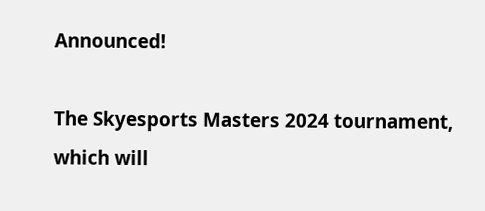Announced!

The Skyesports Masters 2024 tournament, which will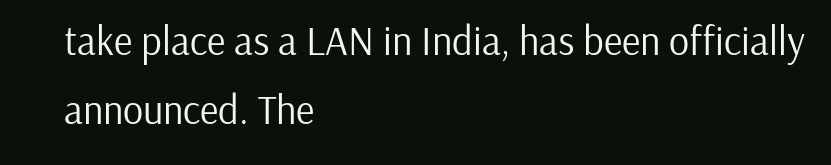take place as a LAN in India, has been officially announced. The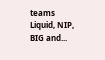teams Liquid, NIP, BIG and...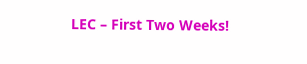LEC – First Two Weeks!